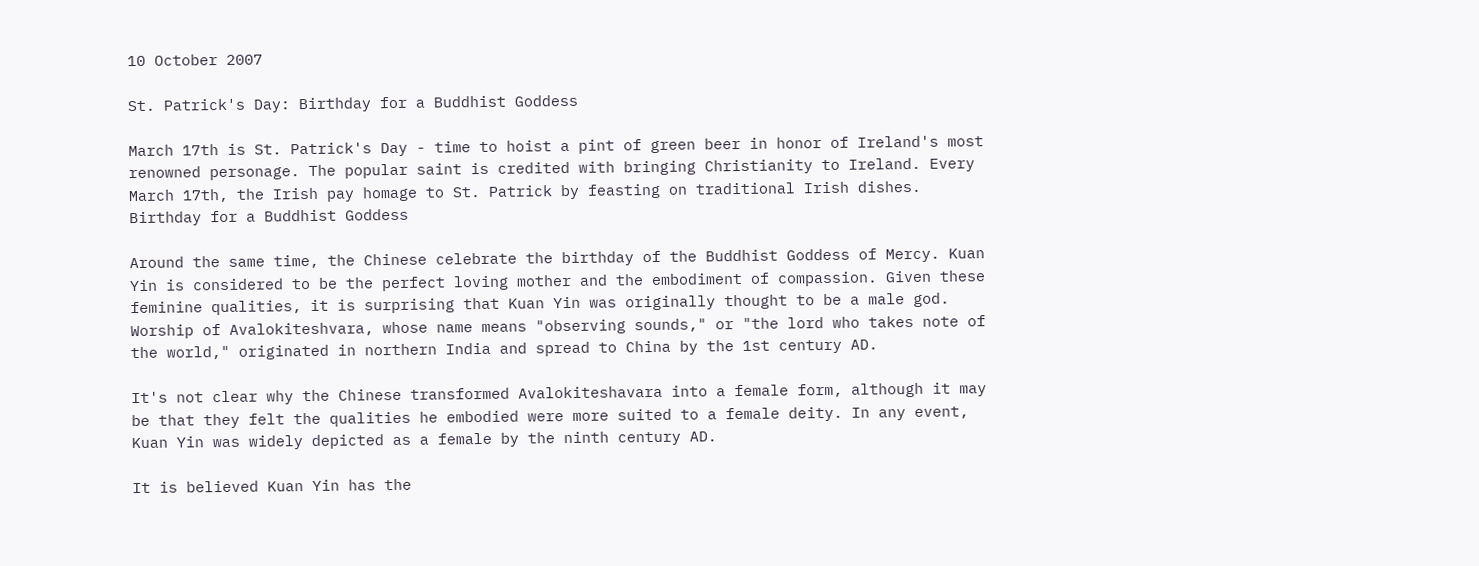10 October 2007

St. Patrick's Day: Birthday for a Buddhist Goddess

March 17th is St. Patrick's Day - time to hoist a pint of green beer in honor of Ireland's most renowned personage. The popular saint is credited with bringing Christianity to Ireland. Every March 17th, the Irish pay homage to St. Patrick by feasting on traditional Irish dishes.
Birthday for a Buddhist Goddess

Around the same time, the Chinese celebrate the birthday of the Buddhist Goddess of Mercy. Kuan Yin is considered to be the perfect loving mother and the embodiment of compassion. Given these feminine qualities, it is surprising that Kuan Yin was originally thought to be a male god. Worship of Avalokiteshvara, whose name means "observing sounds," or "the lord who takes note of the world," originated in northern India and spread to China by the 1st century AD.

It's not clear why the Chinese transformed Avalokiteshavara into a female form, although it may be that they felt the qualities he embodied were more suited to a female deity. In any event, Kuan Yin was widely depicted as a female by the ninth century AD.

It is believed Kuan Yin has the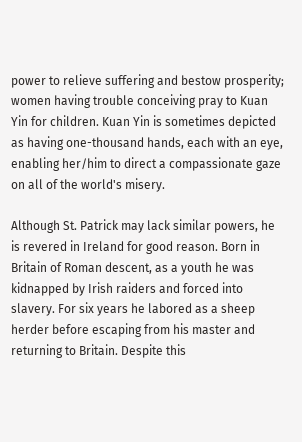power to relieve suffering and bestow prosperity; women having trouble conceiving pray to Kuan Yin for children. Kuan Yin is sometimes depicted as having one-thousand hands, each with an eye, enabling her/him to direct a compassionate gaze on all of the world's misery.

Although St. Patrick may lack similar powers, he is revered in Ireland for good reason. Born in Britain of Roman descent, as a youth he was kidnapped by Irish raiders and forced into slavery. For six years he labored as a sheep herder before escaping from his master and returning to Britain. Despite this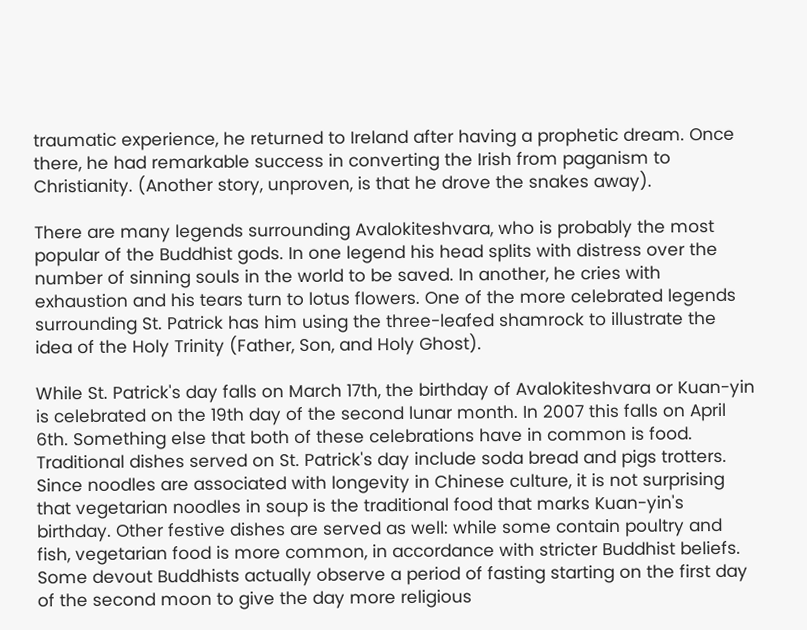traumatic experience, he returned to Ireland after having a prophetic dream. Once there, he had remarkable success in converting the Irish from paganism to Christianity. (Another story, unproven, is that he drove the snakes away).

There are many legends surrounding Avalokiteshvara, who is probably the most popular of the Buddhist gods. In one legend his head splits with distress over the number of sinning souls in the world to be saved. In another, he cries with exhaustion and his tears turn to lotus flowers. One of the more celebrated legends surrounding St. Patrick has him using the three-leafed shamrock to illustrate the idea of the Holy Trinity (Father, Son, and Holy Ghost).

While St. Patrick's day falls on March 17th, the birthday of Avalokiteshvara or Kuan-yin is celebrated on the 19th day of the second lunar month. In 2007 this falls on April 6th. Something else that both of these celebrations have in common is food. Traditional dishes served on St. Patrick's day include soda bread and pigs trotters. Since noodles are associated with longevity in Chinese culture, it is not surprising that vegetarian noodles in soup is the traditional food that marks Kuan-yin's birthday. Other festive dishes are served as well: while some contain poultry and fish, vegetarian food is more common, in accordance with stricter Buddhist beliefs. Some devout Buddhists actually observe a period of fasting starting on the first day of the second moon to give the day more religious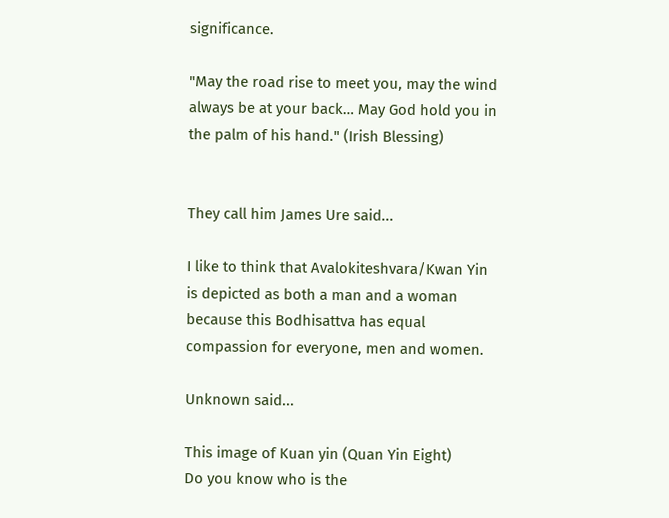significance.

"May the road rise to meet you, may the wind always be at your back… May God hold you in the palm of his hand." (Irish Blessing)


They call him James Ure said...

I like to think that Avalokiteshvara/Kwan Yin is depicted as both a man and a woman because this Bodhisattva has equal compassion for everyone, men and women.

Unknown said...

This image of Kuan yin (Quan Yin Eight)
Do you know who is the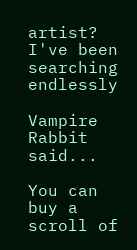artist?
I've been searching endlessly

Vampire Rabbit said...

You can buy a scroll of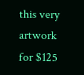this very artwork for $125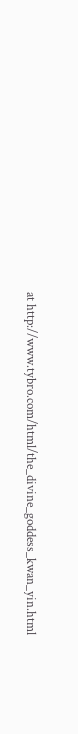at http://www.tybro.com/html/the_divine_goddess_kwan_yin.html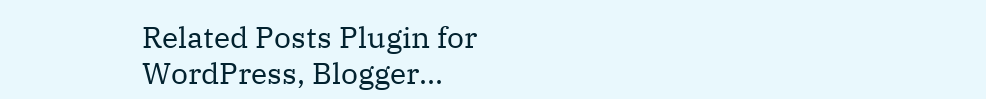Related Posts Plugin for WordPress, Blogger...